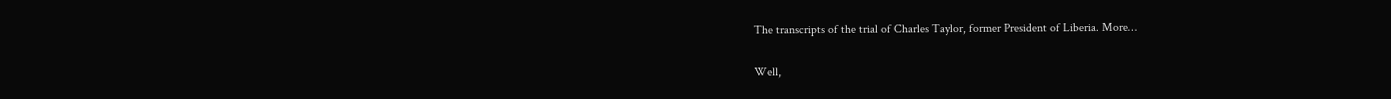The transcripts of the trial of Charles Taylor, former President of Liberia. More…

Well,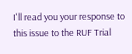I'll read you your response to this issue to the RUF Trial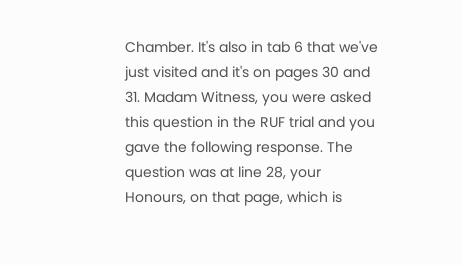Chamber. It's also in tab 6 that we've just visited and it's on pages 30 and 31. Madam Witness, you were asked this question in the RUF trial and you gave the following response. The question was at line 28, your Honours, on that page, which is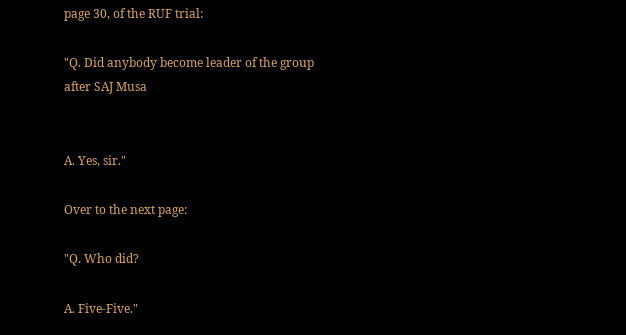page 30, of the RUF trial:

"Q. Did anybody become leader of the group after SAJ Musa


A. Yes, sir."

Over to the next page:

"Q. Who did?

A. Five-Five."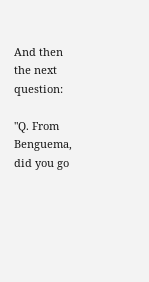And then the next question:

"Q. From Benguema, did you go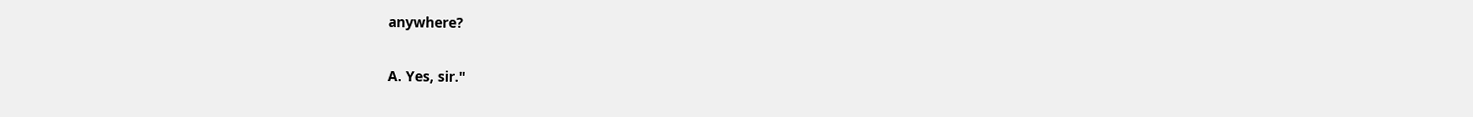anywhere?

A. Yes, sir."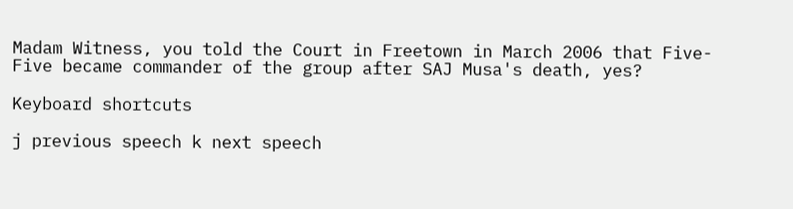Madam Witness, you told the Court in Freetown in March 2006 that Five-Five became commander of the group after SAJ Musa's death, yes?

Keyboard shortcuts

j previous speech k next speech